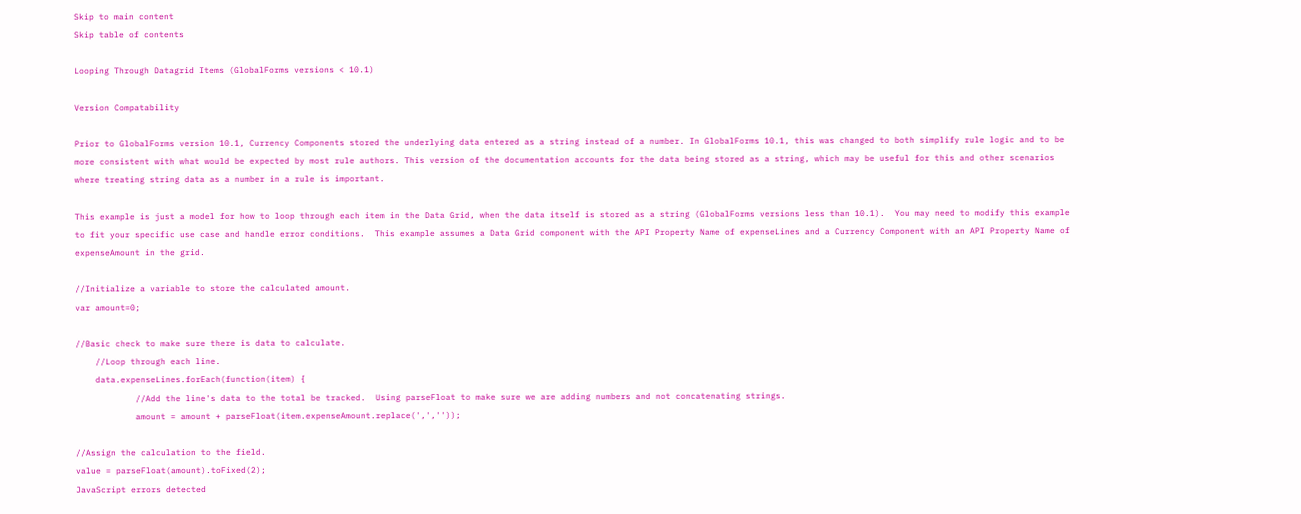Skip to main content
Skip table of contents

Looping Through Datagrid Items (GlobalForms versions < 10.1)

Version Compatability

Prior to GlobalForms version 10.1, Currency Components stored the underlying data entered as a string instead of a number. In GlobalForms 10.1, this was changed to both simplify rule logic and to be more consistent with what would be expected by most rule authors. This version of the documentation accounts for the data being stored as a string, which may be useful for this and other scenarios where treating string data as a number in a rule is important.

This example is just a model for how to loop through each item in the Data Grid, when the data itself is stored as a string (GlobalForms versions less than 10.1).  You may need to modify this example to fit your specific use case and handle error conditions.  This example assumes a Data Grid component with the API Property Name of expenseLines and a Currency Component with an API Property Name of expenseAmount in the grid.

//Initialize a variable to store the calculated amount.
var amount=0;

//Basic check to make sure there is data to calculate.
    //Loop through each line.
    data.expenseLines.forEach(function(item) {
            //Add the line's data to the total be tracked.  Using parseFloat to make sure we are adding numbers and not concatenating strings.
            amount = amount + parseFloat(item.expenseAmount.replace(',',''));

//Assign the calculation to the field.
value = parseFloat(amount).toFixed(2);
JavaScript errors detected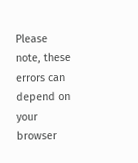Please note, these errors can depend on your browser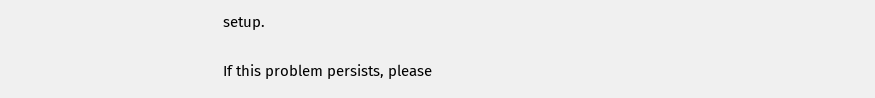setup.

If this problem persists, please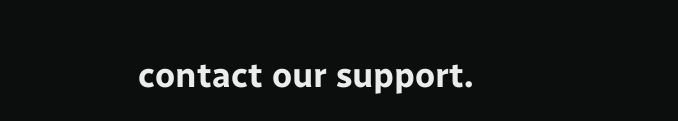contact our support.